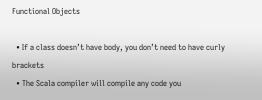Functional Objects

  • If a class doesn’t have body, you don’t need to have curly brackets
  • The Scala compiler will compile any code you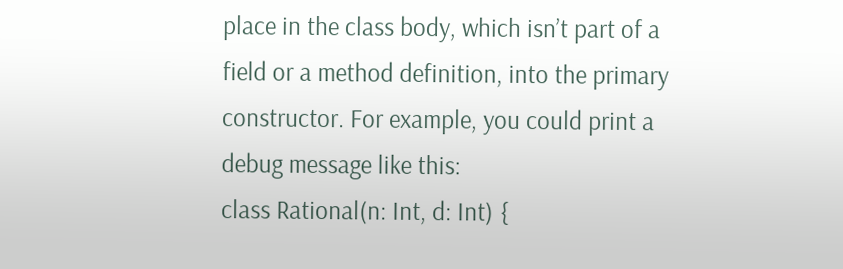place in the class body, which isn’t part of a field or a method definition, into the primary constructor. For example, you could print a debug message like this:
class Rational(n: Int, d: Int) {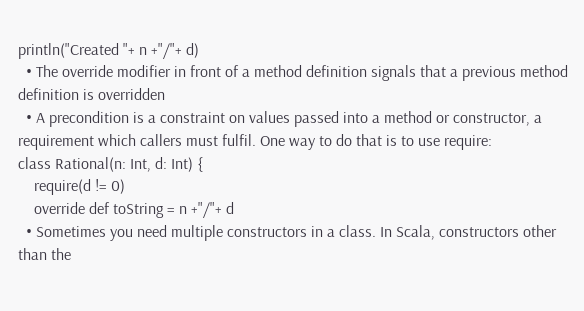println("Created "+ n +"/"+ d)
  • The override modifier in front of a method definition signals that a previous method definition is overridden
  • A precondition is a constraint on values passed into a method or constructor, a requirement which callers must fulfil. One way to do that is to use require:
class Rational(n: Int, d: Int) {
    require(d != 0)
    override def toString = n +"/"+ d
  • Sometimes you need multiple constructors in a class. In Scala, constructors other than the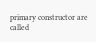primary constructor are called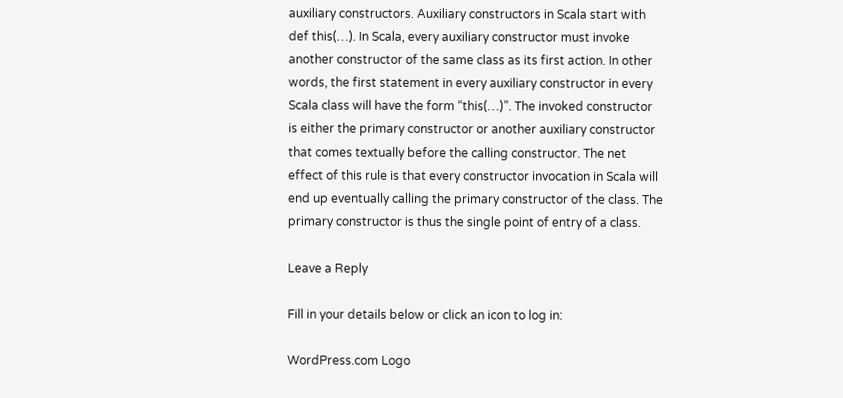auxiliary constructors. Auxiliary constructors in Scala start with def this(…). In Scala, every auxiliary constructor must invoke another constructor of the same class as its first action. In other words, the first statement in every auxiliary constructor in every Scala class will have the form “this(…)”. The invoked constructor is either the primary constructor or another auxiliary constructor that comes textually before the calling constructor. The net effect of this rule is that every constructor invocation in Scala will end up eventually calling the primary constructor of the class. The primary constructor is thus the single point of entry of a class.

Leave a Reply

Fill in your details below or click an icon to log in:

WordPress.com Logo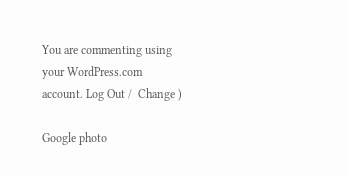You are commenting using your WordPress.com account. Log Out /  Change )

Google photo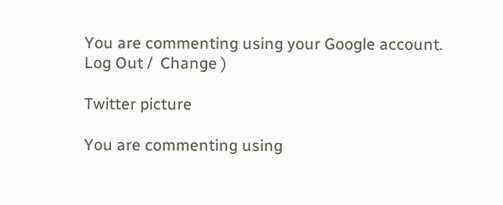You are commenting using your Google account. Log Out /  Change )

Twitter picture

You are commenting using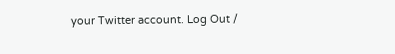your Twitter account. Log Out /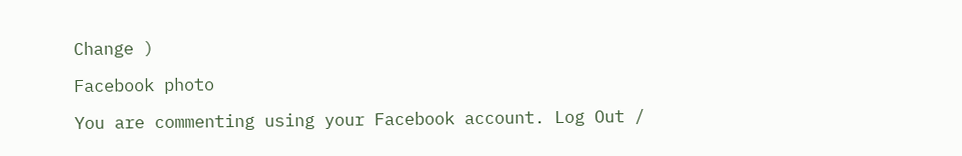Change )

Facebook photo

You are commenting using your Facebook account. Log Out /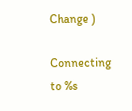Change )

Connecting to %s